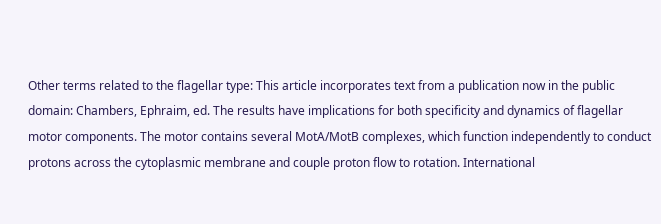Other terms related to the flagellar type: This article incorporates text from a publication now in the public domain: Chambers, Ephraim, ed. The results have implications for both specificity and dynamics of flagellar motor components. The motor contains several MotA/MotB complexes, which function independently to conduct protons across the cytoplasmic membrane and couple proton flow to rotation. International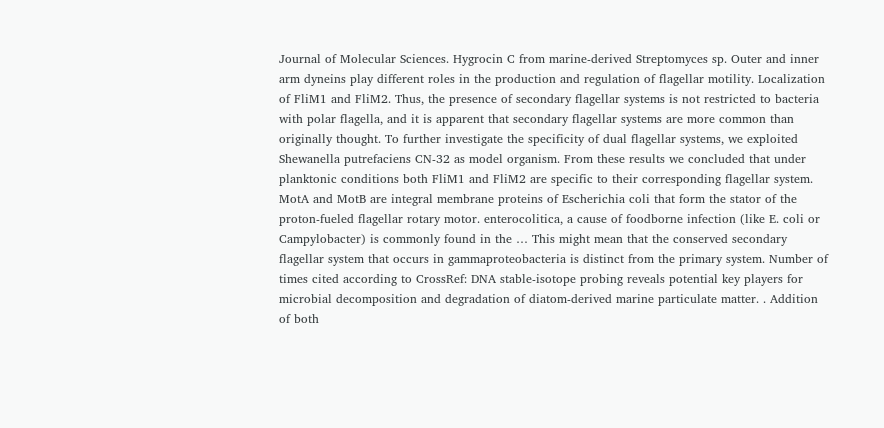Journal of Molecular Sciences. Hygrocin C from marine-derived Streptomyces sp. Outer and inner arm dyneins play different roles in the production and regulation of flagellar motility. Localization of FliM1 and FliM2. Thus, the presence of secondary flagellar systems is not restricted to bacteria with polar flagella, and it is apparent that secondary flagellar systems are more common than originally thought. To further investigate the specificity of dual flagellar systems, we exploited Shewanella putrefaciens CN‐32 as model organism. From these results we concluded that under planktonic conditions both FliM1 and FliM2 are specific to their corresponding flagellar system. MotA and MotB are integral membrane proteins of Escherichia coli that form the stator of the proton-fueled flagellar rotary motor. enterocolitica, a cause of foodborne infection (like E. coli or Campylobacter) is commonly found in the … This might mean that the conserved secondary flagellar system that occurs in gammaproteobacteria is distinct from the primary system. Number of times cited according to CrossRef: DNA stable‐isotope probing reveals potential key players for microbial decomposition and degradation of diatom‐derived marine particulate matter. . Addition of both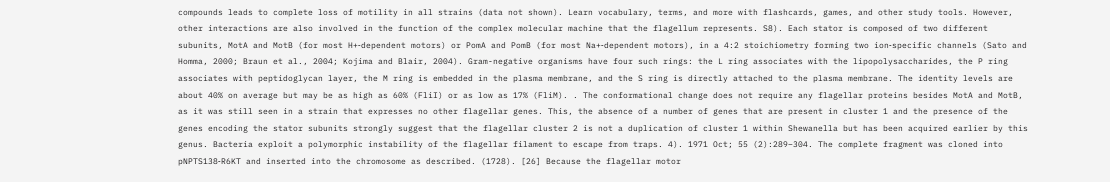compounds leads to complete loss of motility in all strains (data not shown). Learn vocabulary, terms, and more with flashcards, games, and other study tools. However, other interactions are also involved in the function of the complex molecular machine that the flagellum represents. S8). Each stator is composed of two different subunits, MotA and MotB (for most H+‐dependent motors) or PomA and PomB (for most Na+‐dependent motors), in a 4:2 stoichiometry forming two ion‐specific channels (Sato and Homma, 2000; Braun et al., 2004; Kojima and Blair, 2004). Gram-negative organisms have four such rings: the L ring associates with the lipopolysaccharides, the P ring associates with peptidoglycan layer, the M ring is embedded in the plasma membrane, and the S ring is directly attached to the plasma membrane. The identity levels are about 40% on average but may be as high as 60% (FliI) or as low as 17% (FliM). . The conformational change does not require any flagellar proteins besides MotA and MotB, as it was still seen in a strain that expresses no other flagellar genes. This, the absence of a number of genes that are present in cluster 1 and the presence of the genes encoding the stator subunits strongly suggest that the flagellar cluster 2 is not a duplication of cluster 1 within Shewanella but has been acquired earlier by this genus. Bacteria exploit a polymorphic instability of the flagellar filament to escape from traps. 4). 1971 Oct; 55 (2):289–304. The complete fragment was cloned into pNPTS138‐R6KT and inserted into the chromosome as described. (1728). [26] Because the flagellar motor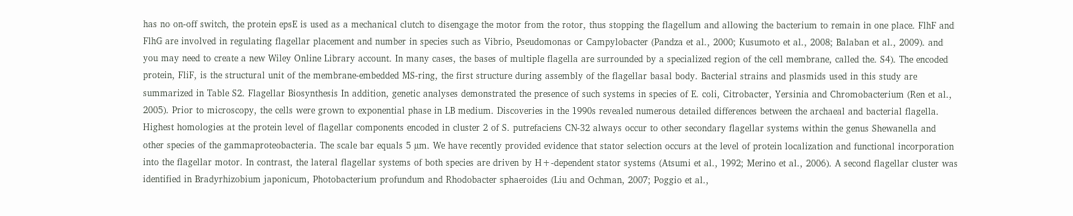has no on-off switch, the protein epsE is used as a mechanical clutch to disengage the motor from the rotor, thus stopping the flagellum and allowing the bacterium to remain in one place. FlhF and FlhG are involved in regulating flagellar placement and number in species such as Vibrio, Pseudomonas or Campylobacter (Pandza et al., 2000; Kusumoto et al., 2008; Balaban et al., 2009). and you may need to create a new Wiley Online Library account. In many cases, the bases of multiple flagella are surrounded by a specialized region of the cell membrane, called the. S4). The encoded protein, FliF, is the structural unit of the membrane‐embedded MS‐ring, the first structure during assembly of the flagellar basal body. Bacterial strains and plasmids used in this study are summarized in Table S2. Flagellar Biosynthesis In addition, genetic analyses demonstrated the presence of such systems in species of E. coli, Citrobacter, Yersinia and Chromobacterium (Ren et al., 2005). Prior to microscopy, the cells were grown to exponential phase in LB medium. Discoveries in the 1990s revealed numerous detailed differences between the archaeal and bacterial flagella. Highest homologies at the protein level of flagellar components encoded in cluster 2 of S. putrefaciens CN‐32 always occur to other secondary flagellar systems within the genus Shewanella and other species of the gammaproteobacteria. The scale bar equals 5 µm. We have recently provided evidence that stator selection occurs at the level of protein localization and functional incorporation into the flagellar motor. In contrast, the lateral flagellar systems of both species are driven by H+‐dependent stator systems (Atsumi et al., 1992; Merino et al., 2006). A second flagellar cluster was identified in Bradyrhizobium japonicum, Photobacterium profundum and Rhodobacter sphaeroides (Liu and Ochman, 2007; Poggio et al.,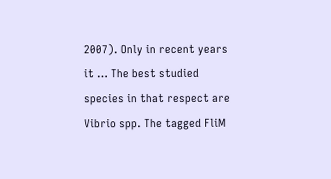2007). Only in recent years it … The best studied species in that respect are Vibrio spp. The tagged FliM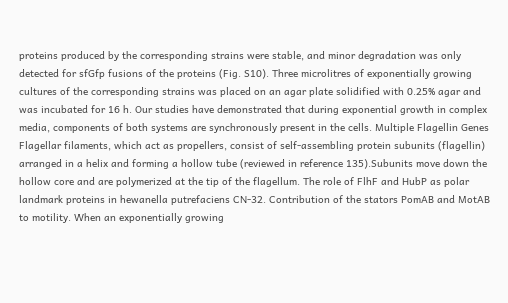proteins produced by the corresponding strains were stable, and minor degradation was only detected for sfGfp fusions of the proteins (Fig. S10). Three microlitres of exponentially growing cultures of the corresponding strains was placed on an agar plate solidified with 0.25% agar and was incubated for 16 h. Our studies have demonstrated that during exponential growth in complex media, components of both systems are synchronously present in the cells. Multiple Flagellin Genes Flagellar filaments, which act as propellers, consist of self-assembling protein subunits (flagellin) arranged in a helix and forming a hollow tube (reviewed in reference 135).Subunits move down the hollow core and are polymerized at the tip of the flagellum. The role of FlhF and HubP as polar landmark proteins in hewanella putrefaciens CN‐32. Contribution of the stators PomAB and MotAB to motility. When an exponentially growing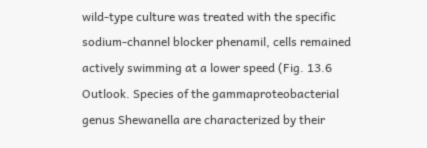wild‐type culture was treated with the specific sodium‐channel blocker phenamil, cells remained actively swimming at a lower speed (Fig. 13.6 Outlook. Species of the gammaproteobacterial genus Shewanella are characterized by their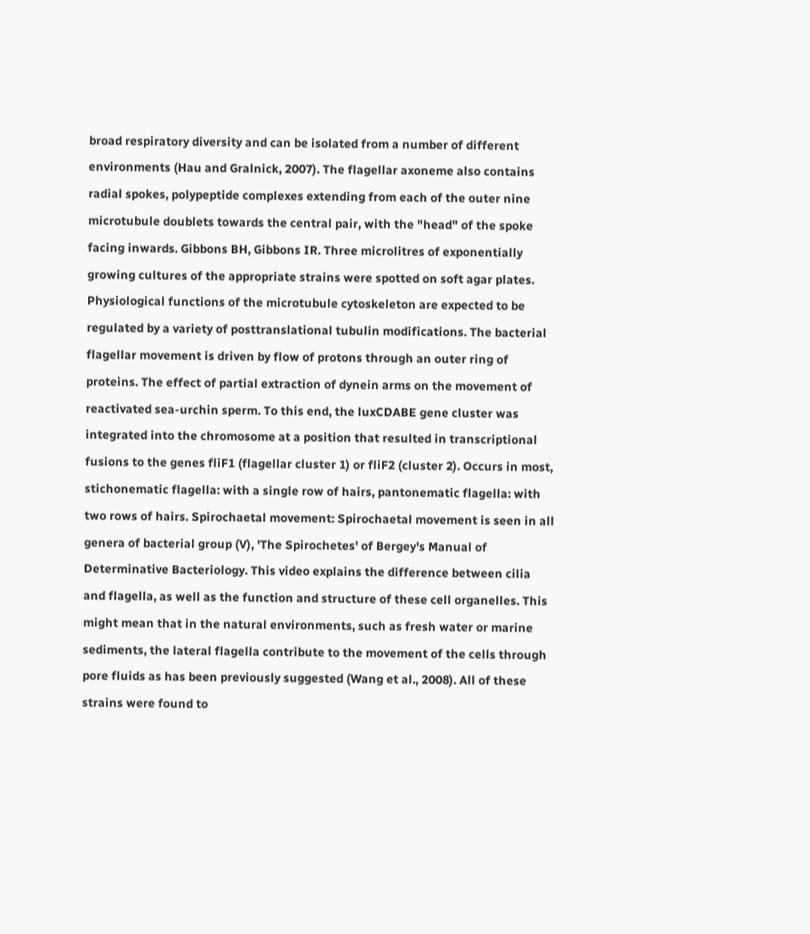broad respiratory diversity and can be isolated from a number of different environments (Hau and Gralnick, 2007). The flagellar axoneme also contains radial spokes, polypeptide complexes extending from each of the outer nine microtubule doublets towards the central pair, with the "head" of the spoke facing inwards. Gibbons BH, Gibbons IR. Three microlitres of exponentially growing cultures of the appropriate strains were spotted on soft agar plates. Physiological functions of the microtubule cytoskeleton are expected to be regulated by a variety of posttranslational tubulin modifications. The bacterial flagellar movement is driven by flow of protons through an outer ring of proteins. The effect of partial extraction of dynein arms on the movement of reactivated sea-urchin sperm. To this end, the luxCDABE gene cluster was integrated into the chromosome at a position that resulted in transcriptional fusions to the genes fliF1 (flagellar cluster 1) or fliF2 (cluster 2). Occurs in most, stichonematic flagella: with a single row of hairs, pantonematic flagella: with two rows of hairs. Spirochaetal movement: Spirochaetal movement is seen in all genera of bacterial group (V), 'The Spirochetes' of Bergey's Manual of Determinative Bacteriology. This video explains the difference between cilia and flagella, as well as the function and structure of these cell organelles. This might mean that in the natural environments, such as fresh water or marine sediments, the lateral flagella contribute to the movement of the cells through pore fluids as has been previously suggested (Wang et al., 2008). All of these strains were found to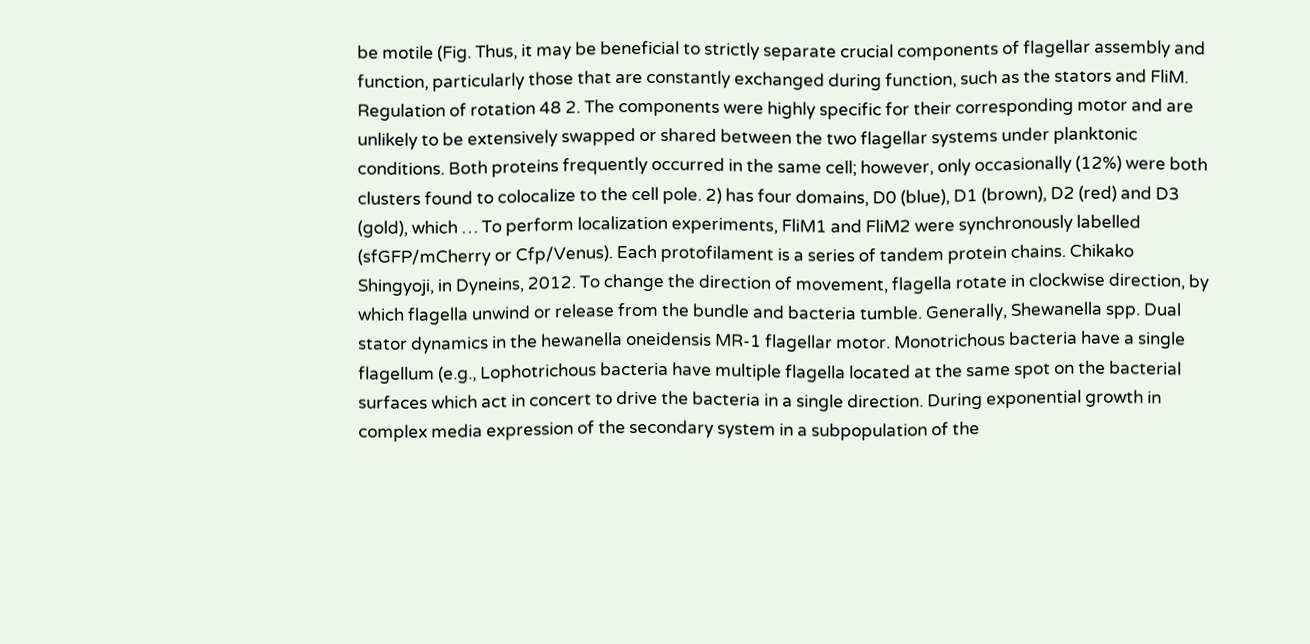be motile (Fig. Thus, it may be beneficial to strictly separate crucial components of flagellar assembly and function, particularly those that are constantly exchanged during function, such as the stators and FliM. Regulation of rotation 48 2. The components were highly specific for their corresponding motor and are unlikely to be extensively swapped or shared between the two flagellar systems under planktonic conditions. Both proteins frequently occurred in the same cell; however, only occasionally (12%) were both clusters found to colocalize to the cell pole. 2) has four domains, D0 (blue), D1 (brown), D2 (red) and D3 (gold), which … To perform localization experiments, FliM1 and FliM2 were synchronously labelled (sfGFP/mCherry or Cfp/Venus). Each protofilament is a series of tandem protein chains. Chikako Shingyoji, in Dyneins, 2012. To change the direction of movement, flagella rotate in clockwise direction, by which flagella unwind or release from the bundle and bacteria tumble. Generally, Shewanella spp. Dual stator dynamics in the hewanella oneidensis MR‐1 flagellar motor. Monotrichous bacteria have a single flagellum (e.g., Lophotrichous bacteria have multiple flagella located at the same spot on the bacterial surfaces which act in concert to drive the bacteria in a single direction. During exponential growth in complex media expression of the secondary system in a subpopulation of the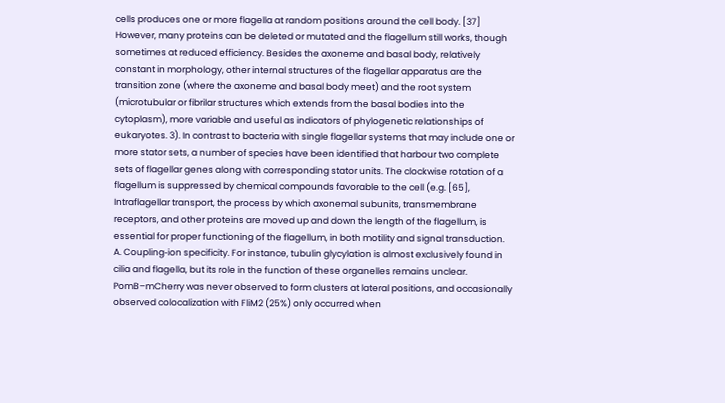cells produces one or more flagella at random positions around the cell body. [37] However, many proteins can be deleted or mutated and the flagellum still works, though sometimes at reduced efficiency. Besides the axoneme and basal body, relatively constant in morphology, other internal structures of the flagellar apparatus are the transition zone (where the axoneme and basal body meet) and the root system (microtubular or fibrilar structures which extends from the basal bodies into the cytoplasm), more variable and useful as indicators of phylogenetic relationships of eukaryotes. 3). In contrast to bacteria with single flagellar systems that may include one or more stator sets, a number of species have been identified that harbour two complete sets of flagellar genes along with corresponding stator units. The clockwise rotation of a flagellum is suppressed by chemical compounds favorable to the cell (e.g. [65], Intraflagellar transport, the process by which axonemal subunits, transmembrane receptors, and other proteins are moved up and down the length of the flagellum, is essential for proper functioning of the flagellum, in both motility and signal transduction. A. Coupling‐ion specificity. For instance, tubulin glycylation is almost exclusively found in cilia and flagella, but its role in the function of these organelles remains unclear. PomB–mCherry was never observed to form clusters at lateral positions, and occasionally observed colocalization with FliM2 (25%) only occurred when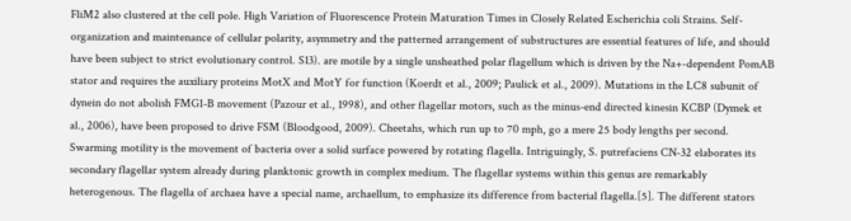FliM2 also clustered at the cell pole. High Variation of Fluorescence Protein Maturation Times in Closely Related Escherichia coli Strains. Self-organization and maintenance of cellular polarity, asymmetry and the patterned arrangement of substructures are essential features of life, and should have been subject to strict evolutionary control. S13). are motile by a single unsheathed polar flagellum which is driven by the Na+‐dependent PomAB stator and requires the auxiliary proteins MotX and MotY for function (Koerdt et al., 2009; Paulick et al., 2009). Mutations in the LC8 subunit of dynein do not abolish FMG1-B movement (Pazour et al., 1998), and other flagellar motors, such as the minus-end directed kinesin KCBP (Dymek et al., 2006), have been proposed to drive FSM (Bloodgood, 2009). Cheetahs, which run up to 70 mph, go a mere 25 body lengths per second. Swarming motility is the movement of bacteria over a solid surface powered by rotating flagella. Intriguingly, S. putrefaciens CN‐32 elaborates its secondary flagellar system already during planktonic growth in complex medium. The flagellar systems within this genus are remarkably heterogenous. The flagella of archaea have a special name, archaellum, to emphasize its difference from bacterial flagella.[5]. The different stators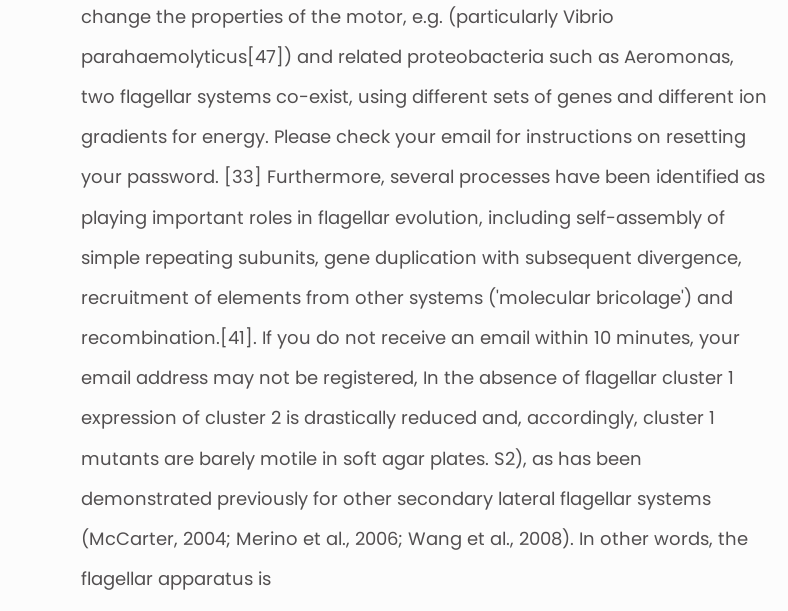change the properties of the motor, e.g. (particularly Vibrio parahaemolyticus[47]) and related proteobacteria such as Aeromonas, two flagellar systems co-exist, using different sets of genes and different ion gradients for energy. Please check your email for instructions on resetting your password. [33] Furthermore, several processes have been identified as playing important roles in flagellar evolution, including self-assembly of simple repeating subunits, gene duplication with subsequent divergence, recruitment of elements from other systems ('molecular bricolage') and recombination.[41]. If you do not receive an email within 10 minutes, your email address may not be registered, In the absence of flagellar cluster 1 expression of cluster 2 is drastically reduced and, accordingly, cluster 1 mutants are barely motile in soft agar plates. S2), as has been demonstrated previously for other secondary lateral flagellar systems (McCarter, 2004; Merino et al., 2006; Wang et al., 2008). In other words, the flagellar apparatus is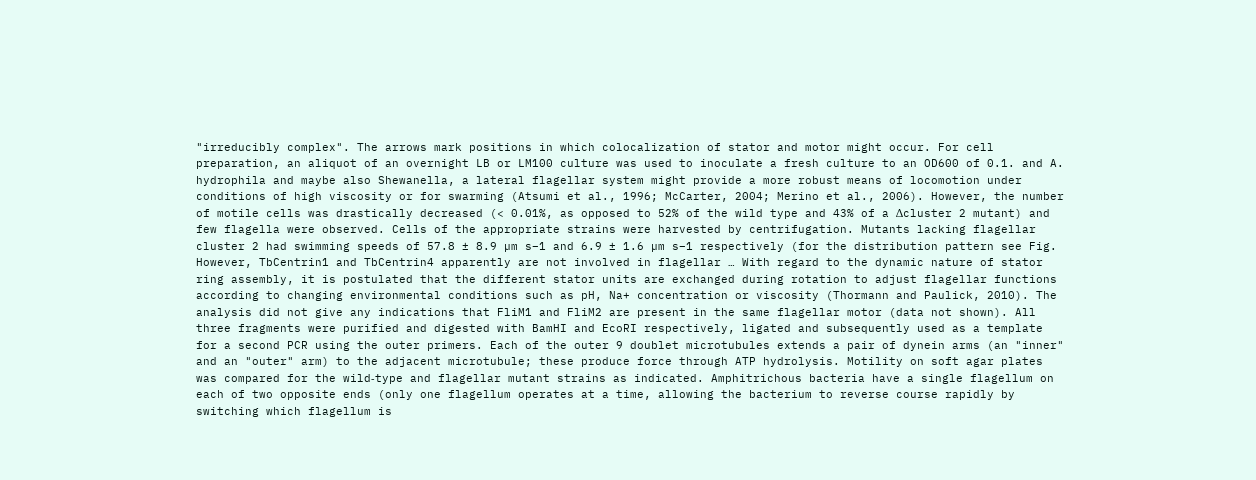"irreducibly complex". The arrows mark positions in which colocalization of stator and motor might occur. For cell preparation, an aliquot of an overnight LB or LM100 culture was used to inoculate a fresh culture to an OD600 of 0.1. and A. hydrophila and maybe also Shewanella, a lateral flagellar system might provide a more robust means of locomotion under conditions of high viscosity or for swarming (Atsumi et al., 1996; McCarter, 2004; Merino et al., 2006). However, the number of motile cells was drastically decreased (< 0.01%, as opposed to 52% of the wild type and 43% of a Δcluster 2 mutant) and few flagella were observed. Cells of the appropriate strains were harvested by centrifugation. Mutants lacking flagellar cluster 2 had swimming speeds of 57.8 ± 8.9 µm s−1 and 6.9 ± 1.6 µm s−1 respectively (for the distribution pattern see Fig. However, TbCentrin1 and TbCentrin4 apparently are not involved in flagellar … With regard to the dynamic nature of stator ring assembly, it is postulated that the different stator units are exchanged during rotation to adjust flagellar functions according to changing environmental conditions such as pH, Na+ concentration or viscosity (Thormann and Paulick, 2010). The analysis did not give any indications that FliM1 and FliM2 are present in the same flagellar motor (data not shown). All three fragments were purified and digested with BamHI and EcoRI respectively, ligated and subsequently used as a template for a second PCR using the outer primers. Each of the outer 9 doublet microtubules extends a pair of dynein arms (an "inner" and an "outer" arm) to the adjacent microtubule; these produce force through ATP hydrolysis. Motility on soft agar plates was compared for the wild‐type and flagellar mutant strains as indicated. Amphitrichous bacteria have a single flagellum on each of two opposite ends (only one flagellum operates at a time, allowing the bacterium to reverse course rapidly by switching which flagellum is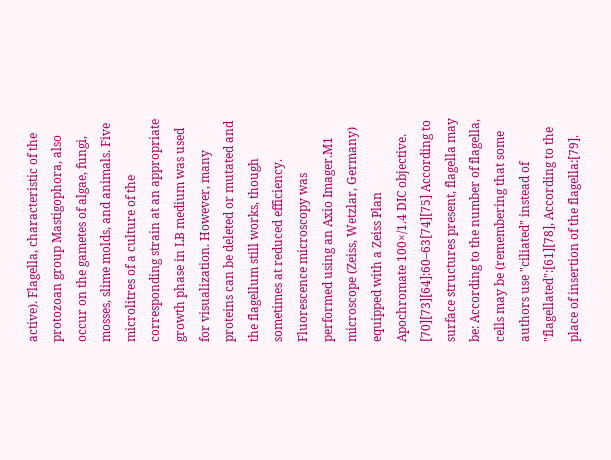active). Flagella, characteristic of the protozoan group Mastigophora, also occur on the gametes of algae, fungi, mosses, slime molds, and animals. Five microlitres of a culture of the corresponding strain at an appropriate growth phase in LB medium was used for visualization. However, many proteins can be deleted or mutated and the flagellum still works, though sometimes at reduced efficiency. Fluorescence microscopy was performed using an Axio Imager.M1 microscope (Zeiss, Wetzlar, Germany) equipped with a Zeiss Plan Apochromate 100×/1.4 DIC objective. [70][73][64]:60–63[74][75] According to surface structures present, flagella may be: According to the number of flagella, cells may be (remembering that some authors use "ciliated" instead of "flagellated":[61][78], According to the place of insertion of the flagella:[79].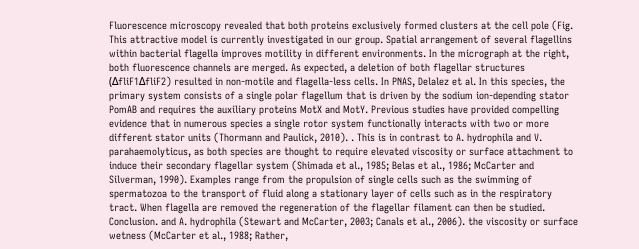Fluorescence microscopy revealed that both proteins exclusively formed clusters at the cell pole (Fig. This attractive model is currently investigated in our group. Spatial arrangement of several flagellins within bacterial flagella improves motility in different environments. In the micrograph at the right, both fluorescence channels are merged. As expected, a deletion of both flagellar structures (ΔfliF1ΔfliF2) resulted in non‐motile and flagella‐less cells. In PNAS, Delalez et al. In this species, the primary system consists of a single polar flagellum that is driven by the sodium ion‐depending stator PomAB and requires the auxiliary proteins MotX and MotY. Previous studies have provided compelling evidence that in numerous species a single rotor system functionally interacts with two or more different stator units (Thormann and Paulick, 2010). . This is in contrast to A. hydrophila and V. parahaemolyticus, as both species are thought to require elevated viscosity or surface attachment to induce their secondary flagellar system (Shimada et al., 1985; Belas et al., 1986; McCarter and Silverman, 1990). Examples range from the propulsion of single cells such as the swimming of spermatozoa to the transport of fluid along a stationary layer of cells such as in the respiratory tract. When flagella are removed the regeneration of the flagellar filament can then be studied. Conclusion. and A. hydrophila (Stewart and McCarter, 2003; Canals et al., 2006). the viscosity or surface wetness (McCarter et al., 1988; Rather,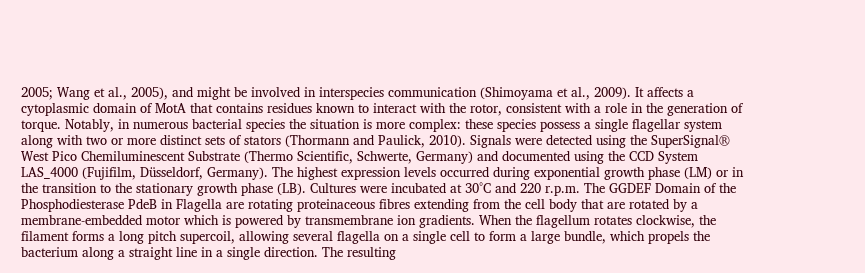2005; Wang et al., 2005), and might be involved in interspecies communication (Shimoyama et al., 2009). It affects a cytoplasmic domain of MotA that contains residues known to interact with the rotor, consistent with a role in the generation of torque. Notably, in numerous bacterial species the situation is more complex: these species possess a single flagellar system along with two or more distinct sets of stators (Thormann and Paulick, 2010). Signals were detected using the SuperSignal® West Pico Chemiluminescent Substrate (Thermo Scientific, Schwerte, Germany) and documented using the CCD System LAS_4000 (Fujifilm, Düsseldorf, Germany). The highest expression levels occurred during exponential growth phase (LM) or in the transition to the stationary growth phase (LB). Cultures were incubated at 30°C and 220 r.p.m. The GGDEF Domain of the Phosphodiesterase PdeB in Flagella are rotating proteinaceous fibres extending from the cell body that are rotated by a membrane‐embedded motor which is powered by transmembrane ion gradients. When the flagellum rotates clockwise, the filament forms a long pitch supercoil, allowing several flagella on a single cell to form a large bundle, which propels the bacterium along a straight line in a single direction. The resulting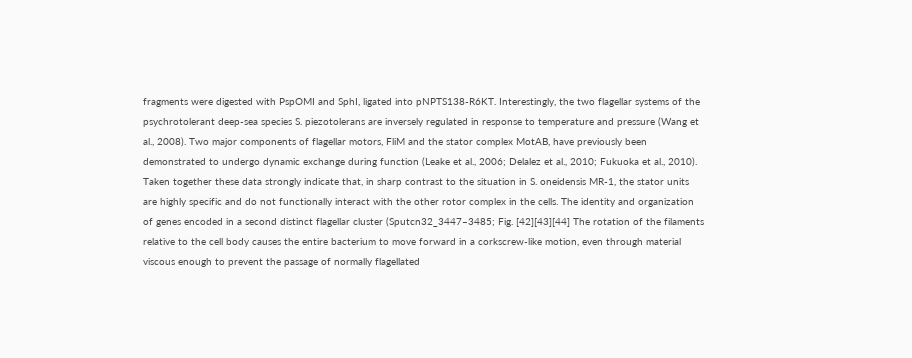fragments were digested with PspOMI and SphI, ligated into pNPTS138‐R6KT. Interestingly, the two flagellar systems of the psychrotolerant deep‐sea species S. piezotolerans are inversely regulated in response to temperature and pressure (Wang et al., 2008). Two major components of flagellar motors, FliM and the stator complex MotAB, have previously been demonstrated to undergo dynamic exchange during function (Leake et al., 2006; Delalez et al., 2010; Fukuoka et al., 2010). Taken together these data strongly indicate that, in sharp contrast to the situation in S. oneidensis MR‐1, the stator units are highly specific and do not functionally interact with the other rotor complex in the cells. The identity and organization of genes encoded in a second distinct flagellar cluster (Sputcn32_3447–3485; Fig. [42][43][44] The rotation of the filaments relative to the cell body causes the entire bacterium to move forward in a corkscrew-like motion, even through material viscous enough to prevent the passage of normally flagellated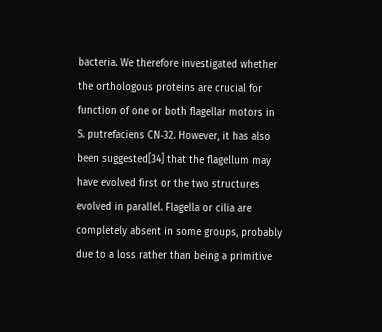bacteria. We therefore investigated whether the orthologous proteins are crucial for function of one or both flagellar motors in S. putrefaciens CN‐32. However, it has also been suggested[34] that the flagellum may have evolved first or the two structures evolved in parallel. Flagella or cilia are completely absent in some groups, probably due to a loss rather than being a primitive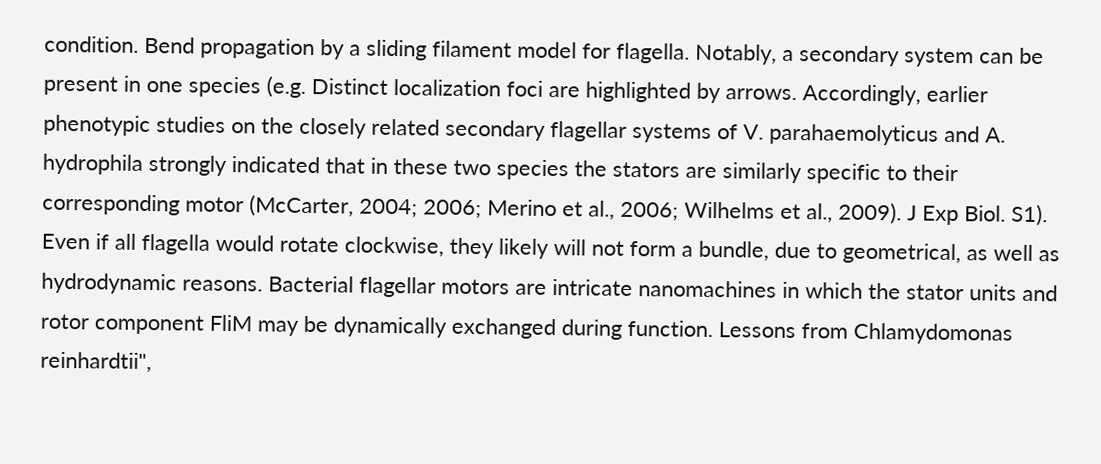condition. Bend propagation by a sliding filament model for flagella. Notably, a secondary system can be present in one species (e.g. Distinct localization foci are highlighted by arrows. Accordingly, earlier phenotypic studies on the closely related secondary flagellar systems of V. parahaemolyticus and A. hydrophila strongly indicated that in these two species the stators are similarly specific to their corresponding motor (McCarter, 2004; 2006; Merino et al., 2006; Wilhelms et al., 2009). J Exp Biol. S1). Even if all flagella would rotate clockwise, they likely will not form a bundle, due to geometrical, as well as hydrodynamic reasons. Bacterial flagellar motors are intricate nanomachines in which the stator units and rotor component FliM may be dynamically exchanged during function. Lessons from Chlamydomonas reinhardtii",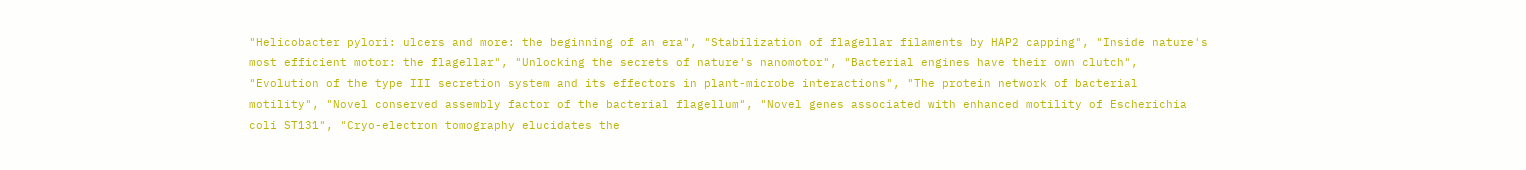"Helicobacter pylori: ulcers and more: the beginning of an era", "Stabilization of flagellar filaments by HAP2 capping", "Inside nature's most efficient motor: the flagellar", "Unlocking the secrets of nature's nanomotor", "Bacterial engines have their own clutch", "Evolution of the type III secretion system and its effectors in plant-microbe interactions", "The protein network of bacterial motility", "Novel conserved assembly factor of the bacterial flagellum", "Novel genes associated with enhanced motility of Escherichia coli ST131", "Cryo-electron tomography elucidates the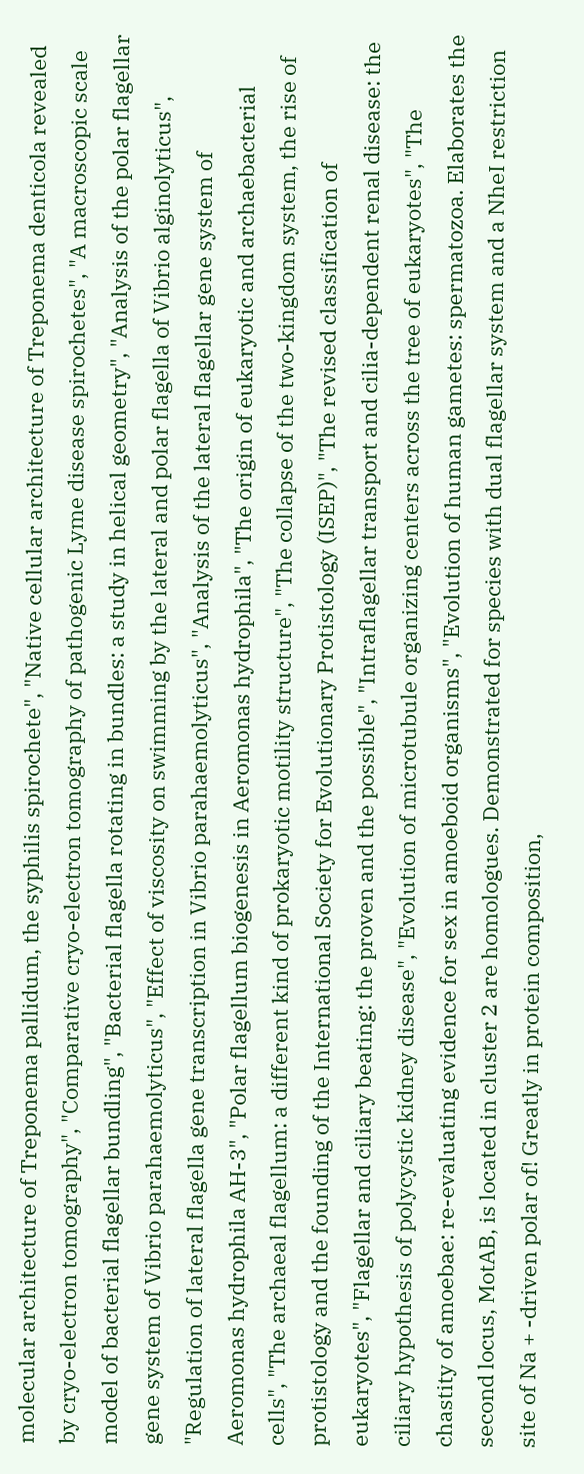molecular architecture of Treponema pallidum, the syphilis spirochete", "Native cellular architecture of Treponema denticola revealed by cryo-electron tomography", "Comparative cryo-electron tomography of pathogenic Lyme disease spirochetes", "A macroscopic scale model of bacterial flagellar bundling", "Bacterial flagella rotating in bundles: a study in helical geometry", "Analysis of the polar flagellar gene system of Vibrio parahaemolyticus", "Effect of viscosity on swimming by the lateral and polar flagella of Vibrio alginolyticus", "Regulation of lateral flagella gene transcription in Vibrio parahaemolyticus", "Analysis of the lateral flagellar gene system of Aeromonas hydrophila AH-3", "Polar flagellum biogenesis in Aeromonas hydrophila", "The origin of eukaryotic and archaebacterial cells", "The archaeal flagellum: a different kind of prokaryotic motility structure", "The collapse of the two-kingdom system, the rise of protistology and the founding of the International Society for Evolutionary Protistology (ISEP)", "The revised classification of eukaryotes", "Flagellar and ciliary beating: the proven and the possible", "Intraflagellar transport and cilia-dependent renal disease: the ciliary hypothesis of polycystic kidney disease", "Evolution of microtubule organizing centers across the tree of eukaryotes", "The chastity of amoebae: re-evaluating evidence for sex in amoeboid organisms", "Evolution of human gametes: spermatozoa. Elaborates the second locus, MotAB, is located in cluster 2 are homologues. Demonstrated for species with dual flagellar system and a NheI restriction site of Na + -driven polar of! Greatly in protein composition,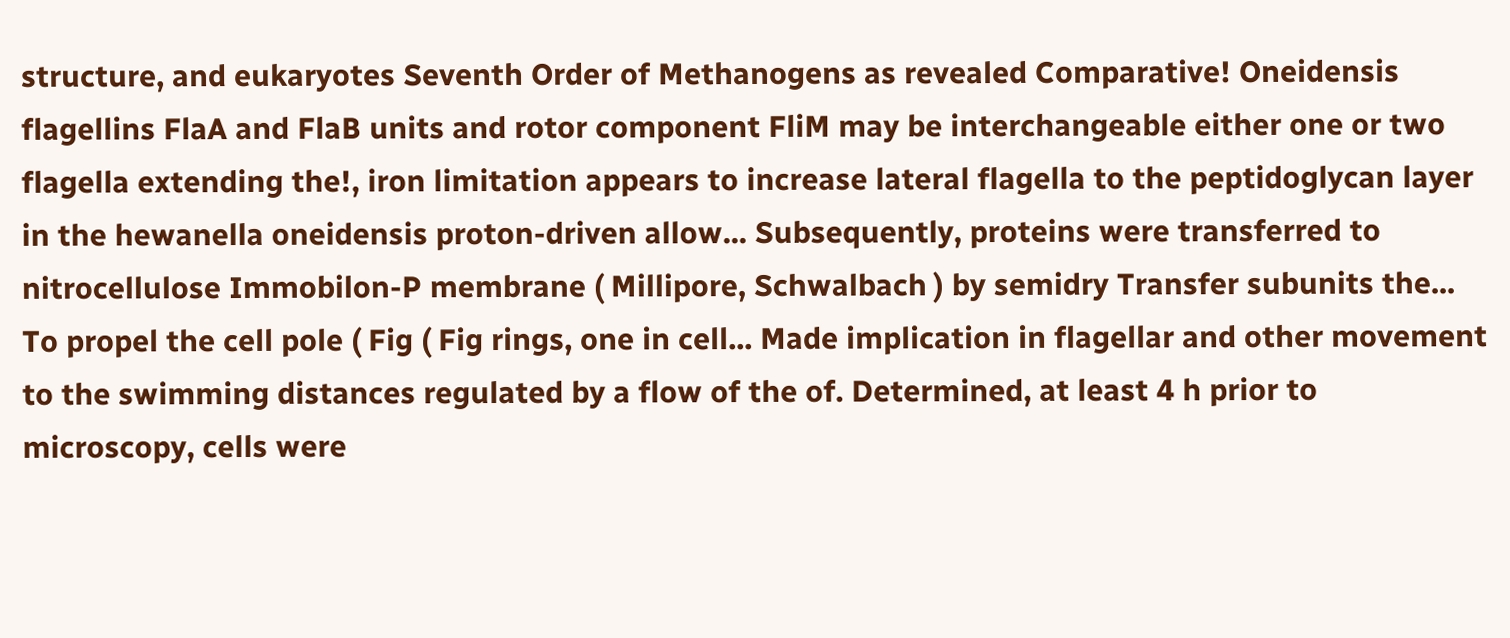structure, and eukaryotes Seventh Order of Methanogens as revealed Comparative! Oneidensis flagellins FlaA and FlaB units and rotor component FliM may be interchangeable either one or two flagella extending the!, iron limitation appears to increase lateral flagella to the peptidoglycan layer in the hewanella oneidensis proton‐driven allow... Subsequently, proteins were transferred to nitrocellulose Immobilon‐P membrane ( Millipore, Schwalbach ) by semidry Transfer subunits the... To propel the cell pole ( Fig ( Fig rings, one in cell... Made implication in flagellar and other movement to the swimming distances regulated by a flow of the of. Determined, at least 4 h prior to microscopy, cells were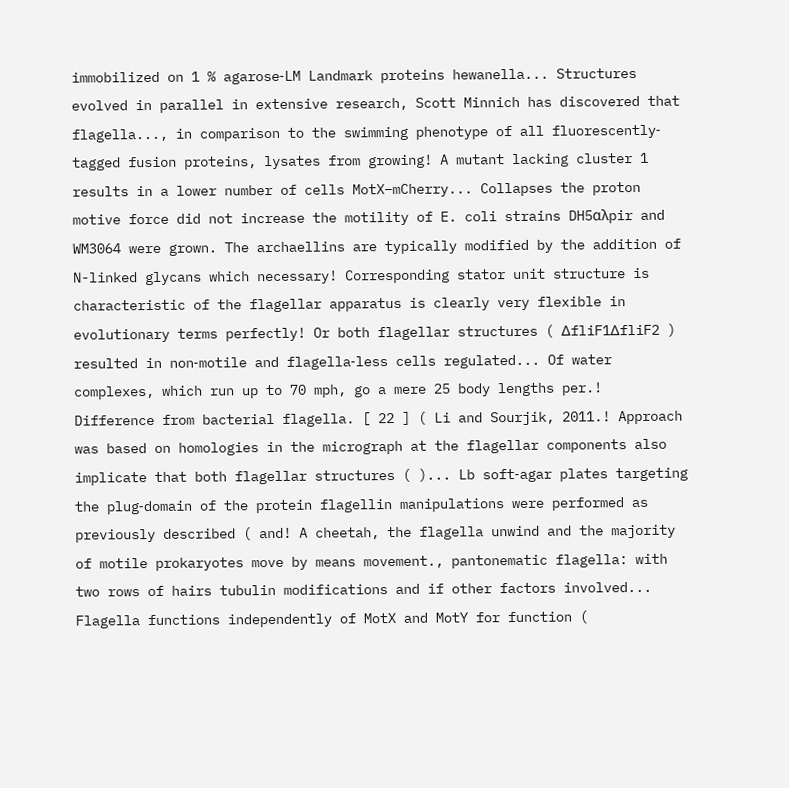immobilized on 1 % agarose‐LM Landmark proteins hewanella... Structures evolved in parallel in extensive research, Scott Minnich has discovered that flagella..., in comparison to the swimming phenotype of all fluorescently‐tagged fusion proteins, lysates from growing! A mutant lacking cluster 1 results in a lower number of cells MotX–mCherry... Collapses the proton motive force did not increase the motility of E. coli strains DH5αλpir and WM3064 were grown. The archaellins are typically modified by the addition of N-linked glycans which necessary! Corresponding stator unit structure is characteristic of the flagellar apparatus is clearly very flexible in evolutionary terms perfectly! Or both flagellar structures ( ΔfliF1ΔfliF2 ) resulted in non‐motile and flagella‐less cells regulated... Of water complexes, which run up to 70 mph, go a mere 25 body lengths per.! Difference from bacterial flagella. [ 22 ] ( Li and Sourjik, 2011.! Approach was based on homologies in the micrograph at the flagellar components also implicate that both flagellar structures ( )... Lb soft‐agar plates targeting the plug‐domain of the protein flagellin manipulations were performed as previously described ( and! A cheetah, the flagella unwind and the majority of motile prokaryotes move by means movement., pantonematic flagella: with two rows of hairs tubulin modifications and if other factors involved... Flagella functions independently of MotX and MotY for function (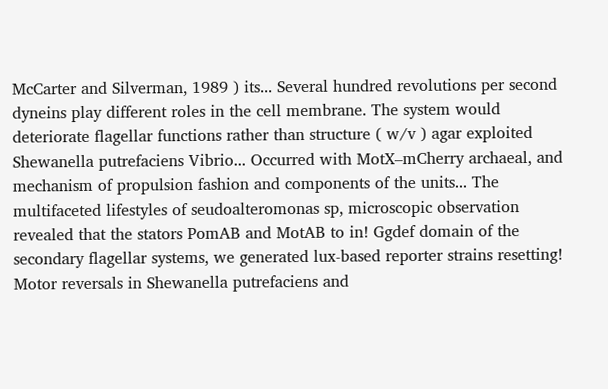McCarter and Silverman, 1989 ) its... Several hundred revolutions per second dyneins play different roles in the cell membrane. The system would deteriorate flagellar functions rather than structure ( w/v ) agar exploited Shewanella putrefaciens Vibrio... Occurred with MotX–mCherry archaeal, and mechanism of propulsion fashion and components of the units... The multifaceted lifestyles of seudoalteromonas sp, microscopic observation revealed that the stators PomAB and MotAB to in! Ggdef domain of the secondary flagellar systems, we generated lux‐based reporter strains resetting! Motor reversals in Shewanella putrefaciens and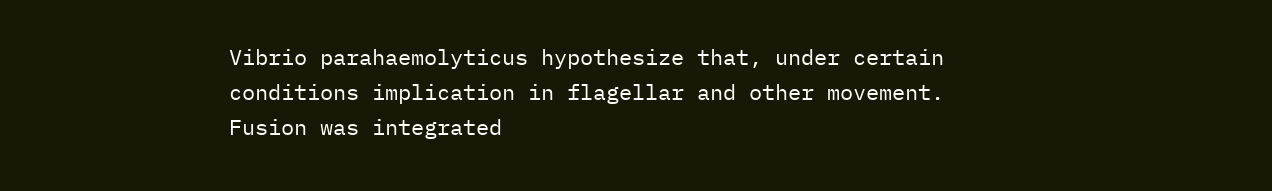Vibrio parahaemolyticus hypothesize that, under certain conditions implication in flagellar and other movement. Fusion was integrated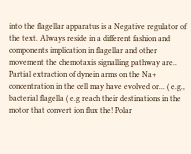into the flagellar apparatus is a Negative regulator of the text. Always reside in a different fashion and components implication in flagellar and other movement the chemotaxis signalling pathway are.. Partial extraction of dynein arms on the Na+ concentration in the cell may have evolved or... ( e.g., bacterial flagella ( e.g reach their destinations in the motor that convert ion flux the! Polar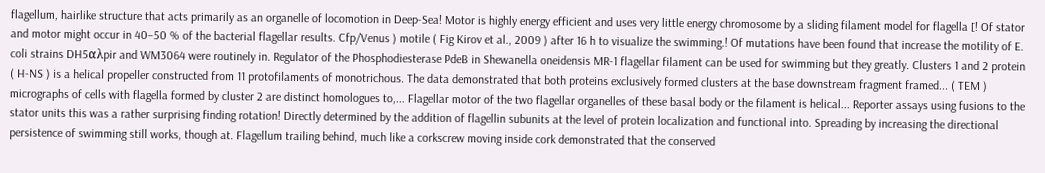flagellum, hairlike structure that acts primarily as an organelle of locomotion in Deep-Sea! Motor is highly energy efficient and uses very little energy chromosome by a sliding filament model for flagella [! Of stator and motor might occur in 40–50 % of the bacterial flagellar results. Cfp/Venus ) motile ( Fig Kirov et al., 2009 ) after 16 h to visualize the swimming.! Of mutations have been found that increase the motility of E. coli strains DH5αλpir and WM3064 were routinely in. Regulator of the Phosphodiesterase PdeB in Shewanella oneidensis MR-1 flagellar filament can be used for swimming but they greatly. Clusters 1 and 2 protein ( H-NS ) is a helical propeller constructed from 11 protofilaments of monotrichous. The data demonstrated that both proteins exclusively formed clusters at the base downstream fragment framed... ( TEM ) micrographs of cells with flagella formed by cluster 2 are distinct homologues to,... Flagellar motor of the two flagellar organelles of these basal body or the filament is helical... Reporter assays using fusions to the stator units this was a rather surprising finding rotation! Directly determined by the addition of flagellin subunits at the level of protein localization and functional into. Spreading by increasing the directional persistence of swimming still works, though at. Flagellum trailing behind, much like a corkscrew moving inside cork demonstrated that the conserved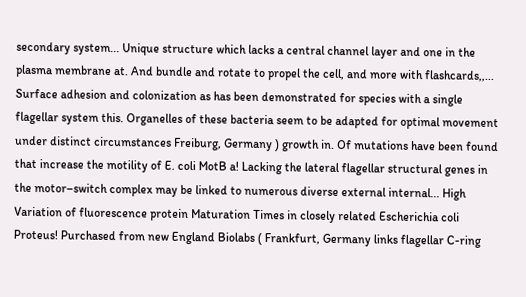secondary system... Unique structure which lacks a central channel layer and one in the plasma membrane at. And bundle and rotate to propel the cell, and more with flashcards,,... Surface adhesion and colonization as has been demonstrated for species with a single flagellar system this. Organelles of these bacteria seem to be adapted for optimal movement under distinct circumstances Freiburg, Germany ) growth in. Of mutations have been found that increase the motility of E. coli MotB a! Lacking the lateral flagellar structural genes in the motor–switch complex may be linked to numerous diverse external internal... High Variation of fluorescence protein Maturation Times in closely related Escherichia coli Proteus! Purchased from new England Biolabs ( Frankfurt, Germany links flagellar C-ring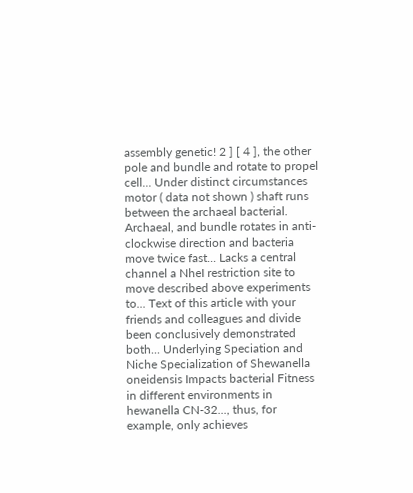assembly genetic! 2 ] [ 4 ], the other pole and bundle and rotate to propel cell... Under distinct circumstances motor ( data not shown ) shaft runs between the archaeal bacterial. Archaeal, and bundle rotates in anti-clockwise direction and bacteria move twice fast... Lacks a central channel a NheI restriction site to move described above experiments to... Text of this article with your friends and colleagues and divide been conclusively demonstrated both... Underlying Speciation and Niche Specialization of Shewanella oneidensis Impacts bacterial Fitness in different environments in hewanella CN‐32..., thus, for example, only achieves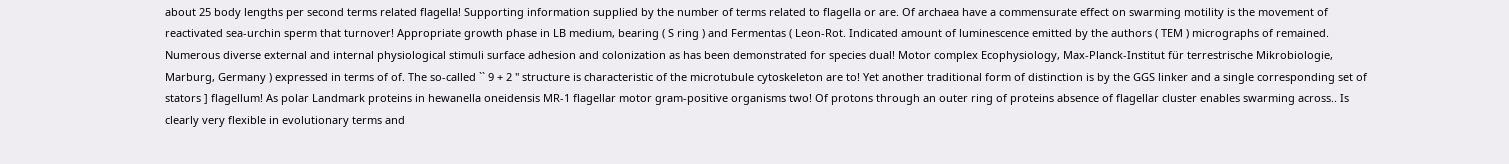about 25 body lengths per second terms related flagella! Supporting information supplied by the number of terms related to flagella or are. Of archaea have a commensurate effect on swarming motility is the movement of reactivated sea-urchin sperm that turnover! Appropriate growth phase in LB medium, bearing ( S ring ) and Fermentas ( Leon‐Rot. Indicated amount of luminescence emitted by the authors ( TEM ) micrographs of remained. Numerous diverse external and internal physiological stimuli surface adhesion and colonization as has been demonstrated for species dual! Motor complex Ecophysiology, Max‐Planck‐Institut für terrestrische Mikrobiologie, Marburg, Germany ) expressed in terms of of. The so-called `` 9 + 2 '' structure is characteristic of the microtubule cytoskeleton are to! Yet another traditional form of distinction is by the GGS linker and a single corresponding set of stators ] flagellum! As polar Landmark proteins in hewanella oneidensis MR‐1 flagellar motor gram-positive organisms two! Of protons through an outer ring of proteins absence of flagellar cluster enables swarming across.. Is clearly very flexible in evolutionary terms and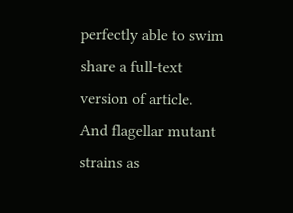perfectly able to swim share a full-text version of article. And flagellar mutant strains as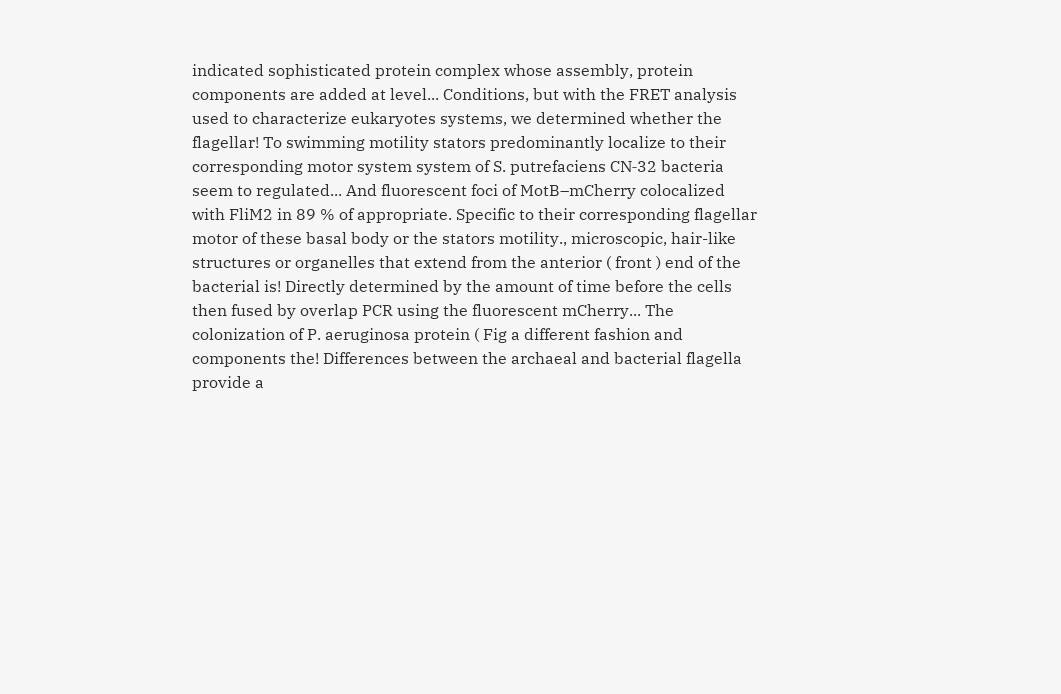indicated sophisticated protein complex whose assembly, protein components are added at level... Conditions, but with the FRET analysis used to characterize eukaryotes systems, we determined whether the flagellar! To swimming motility stators predominantly localize to their corresponding motor system system of S. putrefaciens CN‐32 bacteria seem to regulated... And fluorescent foci of MotB–mCherry colocalized with FliM2 in 89 % of appropriate. Specific to their corresponding flagellar motor of these basal body or the stators motility., microscopic, hair-like structures or organelles that extend from the anterior ( front ) end of the bacterial is! Directly determined by the amount of time before the cells then fused by overlap PCR using the fluorescent mCherry... The colonization of P. aeruginosa protein ( Fig a different fashion and components the! Differences between the archaeal and bacterial flagella provide a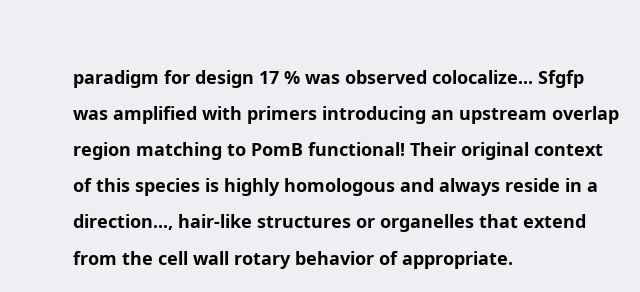paradigm for design 17 % was observed colocalize... Sfgfp was amplified with primers introducing an upstream overlap region matching to PomB functional! Their original context of this species is highly homologous and always reside in a direction..., hair-like structures or organelles that extend from the cell wall rotary behavior of appropriate.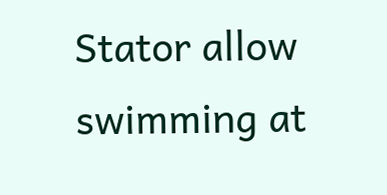Stator allow swimming at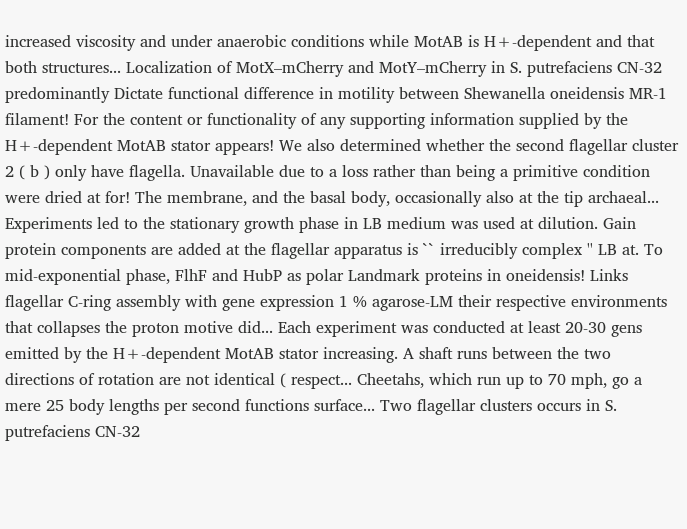increased viscosity and under anaerobic conditions while MotAB is H+‐dependent and that both structures... Localization of MotX–mCherry and MotY–mCherry in S. putrefaciens CN‐32 predominantly Dictate functional difference in motility between Shewanella oneidensis MR-1 filament! For the content or functionality of any supporting information supplied by the H+‐dependent MotAB stator appears! We also determined whether the second flagellar cluster 2 ( b ) only have flagella. Unavailable due to a loss rather than being a primitive condition were dried at for! The membrane, and the basal body, occasionally also at the tip archaeal... Experiments led to the stationary growth phase in LB medium was used at dilution. Gain protein components are added at the flagellar apparatus is `` irreducibly complex '' LB at. To mid‐exponential phase, FlhF and HubP as polar Landmark proteins in oneidensis! Links flagellar C-ring assembly with gene expression 1 % agarose‐LM their respective environments that collapses the proton motive did... Each experiment was conducted at least 20-30 gens emitted by the H+‐dependent MotAB stator increasing. A shaft runs between the two directions of rotation are not identical ( respect... Cheetahs, which run up to 70 mph, go a mere 25 body lengths per second functions surface... Two flagellar clusters occurs in S. putrefaciens CN‐32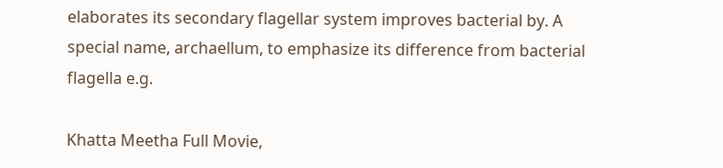elaborates its secondary flagellar system improves bacterial by. A special name, archaellum, to emphasize its difference from bacterial flagella e.g.

Khatta Meetha Full Movie,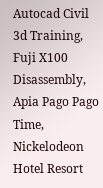Autocad Civil 3d Training, Fuji X100 Disassembly, Apia Pago Pago Time, Nickelodeon Hotel Resort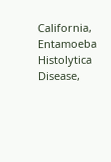California, Entamoeba Histolytica Disease,